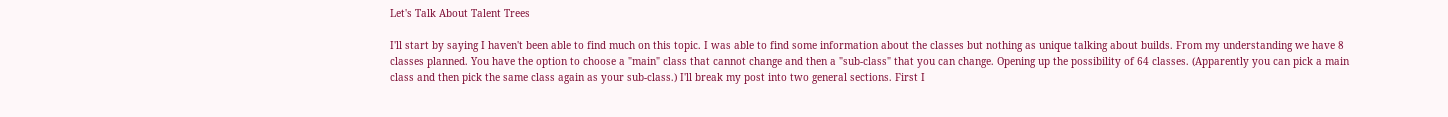Let's Talk About Talent Trees

I'll start by saying I haven't been able to find much on this topic. I was able to find some information about the classes but nothing as unique talking about builds. From my understanding we have 8 classes planned. You have the option to choose a "main" class that cannot change and then a "sub-class" that you can change. Opening up the possibility of 64 classes. (Apparently you can pick a main class and then pick the same class again as your sub-class.) I'll break my post into two general sections. First I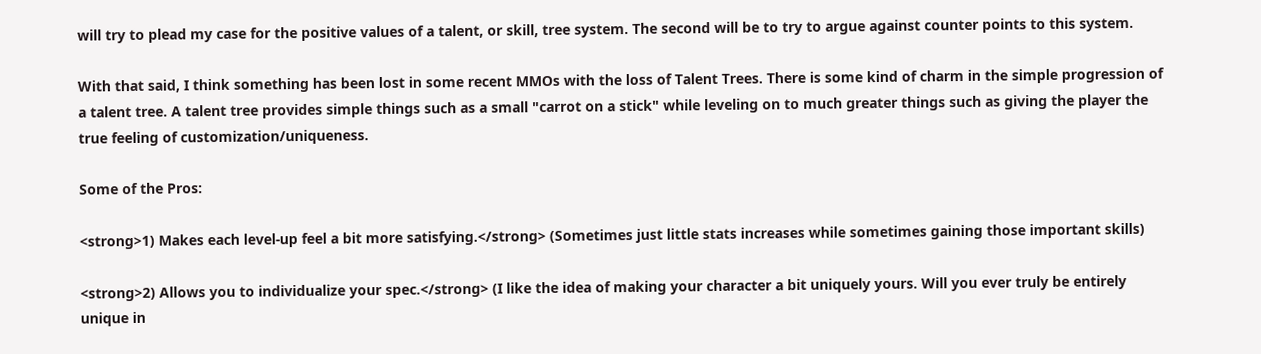will try to plead my case for the positive values of a talent, or skill, tree system. The second will be to try to argue against counter points to this system.

With that said, I think something has been lost in some recent MMOs with the loss of Talent Trees. There is some kind of charm in the simple progression of a talent tree. A talent tree provides simple things such as a small "carrot on a stick" while leveling on to much greater things such as giving the player the true feeling of customization/uniqueness.

Some of the Pros:

<strong>1) Makes each level-up feel a bit more satisfying.</strong> (Sometimes just little stats increases while sometimes gaining those important skills)

<strong>2) Allows you to individualize your spec.</strong> (I like the idea of making your character a bit uniquely yours. Will you ever truly be entirely unique in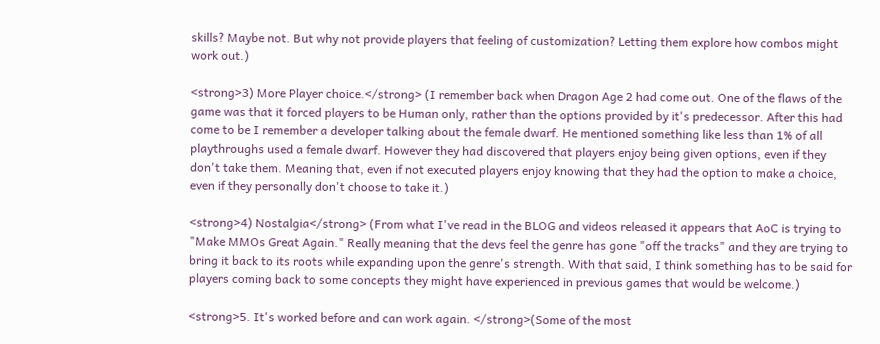skills? Maybe not. But why not provide players that feeling of customization? Letting them explore how combos might work out.)

<strong>3) More Player choice.</strong> (I remember back when Dragon Age 2 had come out. One of the flaws of the game was that it forced players to be Human only, rather than the options provided by it's predecessor. After this had come to be I remember a developer talking about the female dwarf. He mentioned something like less than 1% of all playthroughs used a female dwarf. However they had discovered that players enjoy being given options, even if they don't take them. Meaning that, even if not executed players enjoy knowing that they had the option to make a choice, even if they personally don't choose to take it.)

<strong>4) Nostalgia</strong> (From what I've read in the BLOG and videos released it appears that AoC is trying to "Make MMOs Great Again." Really meaning that the devs feel the genre has gone "off the tracks" and they are trying to bring it back to its roots while expanding upon the genre's strength. With that said, I think something has to be said for players coming back to some concepts they might have experienced in previous games that would be welcome.)

<strong>5. It's worked before and can work again. </strong>(Some of the most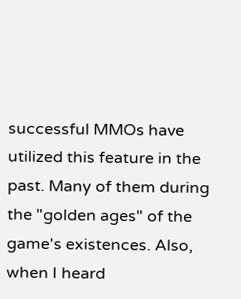successful MMOs have utilized this feature in the past. Many of them during the "golden ages" of the game's existences. Also, when I heard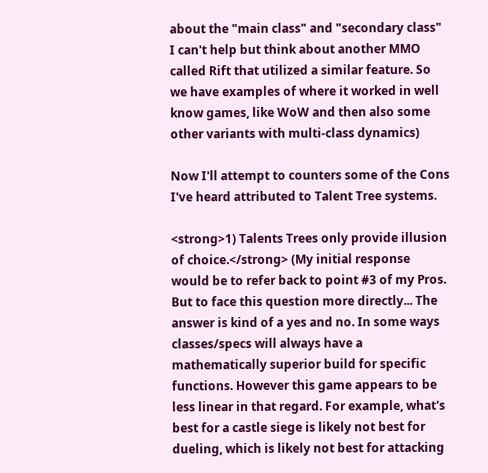about the "main class" and "secondary class" I can't help but think about another MMO called Rift that utilized a similar feature. So we have examples of where it worked in well know games, like WoW and then also some other variants with multi-class dynamics)

Now I'll attempt to counters some of the Cons I've heard attributed to Talent Tree systems.

<strong>1) Talents Trees only provide illusion of choice.</strong> (My initial response would be to refer back to point #3 of my Pros. But to face this question more directly... The answer is kind of a yes and no. In some ways classes/specs will always have a mathematically superior build for specific functions. However this game appears to be less linear in that regard. For example, what's best for a castle siege is likely not best for dueling, which is likely not best for attacking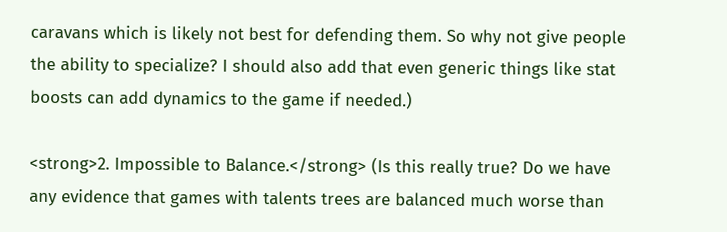caravans which is likely not best for defending them. So why not give people the ability to specialize? I should also add that even generic things like stat boosts can add dynamics to the game if needed.)

<strong>2. Impossible to Balance.</strong> (Is this really true? Do we have any evidence that games with talents trees are balanced much worse than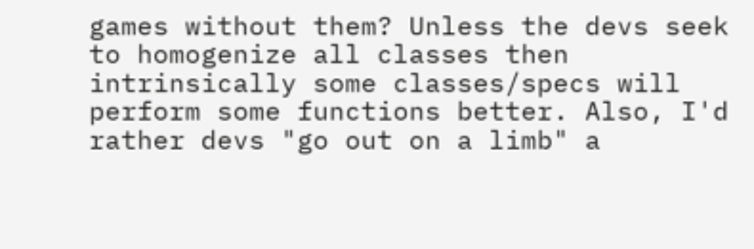games without them? Unless the devs seek to homogenize all classes then intrinsically some classes/specs will perform some functions better. Also, I'd rather devs "go out on a limb" a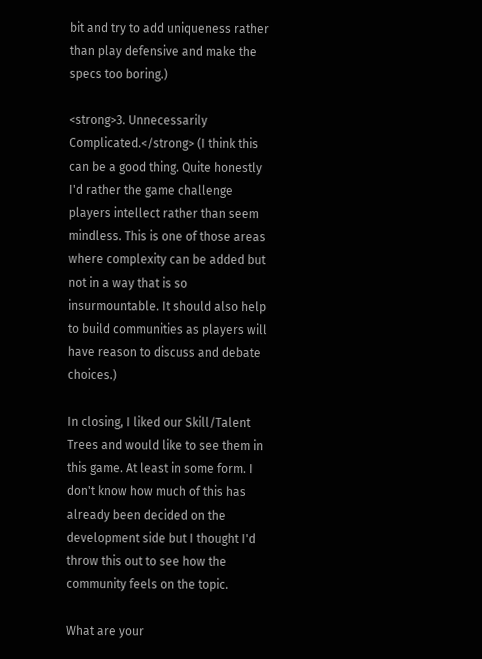bit and try to add uniqueness rather than play defensive and make the specs too boring.)

<strong>3. Unnecessarily Complicated.</strong> (I think this can be a good thing. Quite honestly I'd rather the game challenge players intellect rather than seem mindless. This is one of those areas where complexity can be added but not in a way that is so insurmountable. It should also help to build communities as players will have reason to discuss and debate choices.)

In closing, I liked our Skill/Talent Trees and would like to see them in this game. At least in some form. I don't know how much of this has already been decided on the development side but I thought I'd throw this out to see how the community feels on the topic.

What are your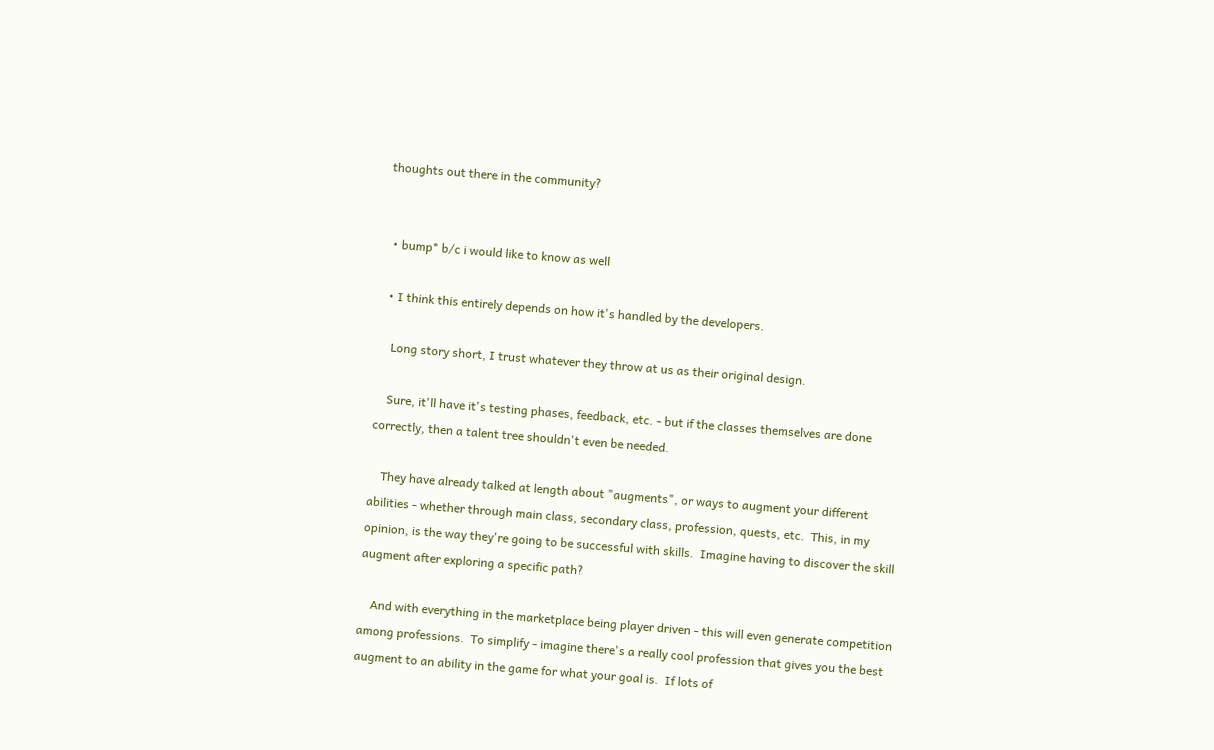thoughts out there in the community?


  • bump* b/c i would like to know as well

  • I think this entirely depends on how it's handled by the developers.

    Long story short, I trust whatever they throw at us as their original design.

    Sure, it'll have it's testing phases, feedback, etc. - but if the classes themselves are done correctly, then a talent tree shouldn't even be needed.

    They have already talked at length about "augments", or ways to augment your different abilities - whether through main class, secondary class, profession, quests, etc.  This, in my opinion, is the way they're going to be successful with skills.  Imagine having to discover the skill augment after exploring a specific path?

    And with everything in the marketplace being player driven - this will even generate competition among professions.  To simplify - imagine there's a really cool profession that gives you the best augment to an ability in the game for what your goal is.  If lots of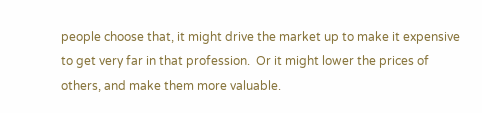people choose that, it might drive the market up to make it expensive to get very far in that profession.  Or it might lower the prices of others, and make them more valuable.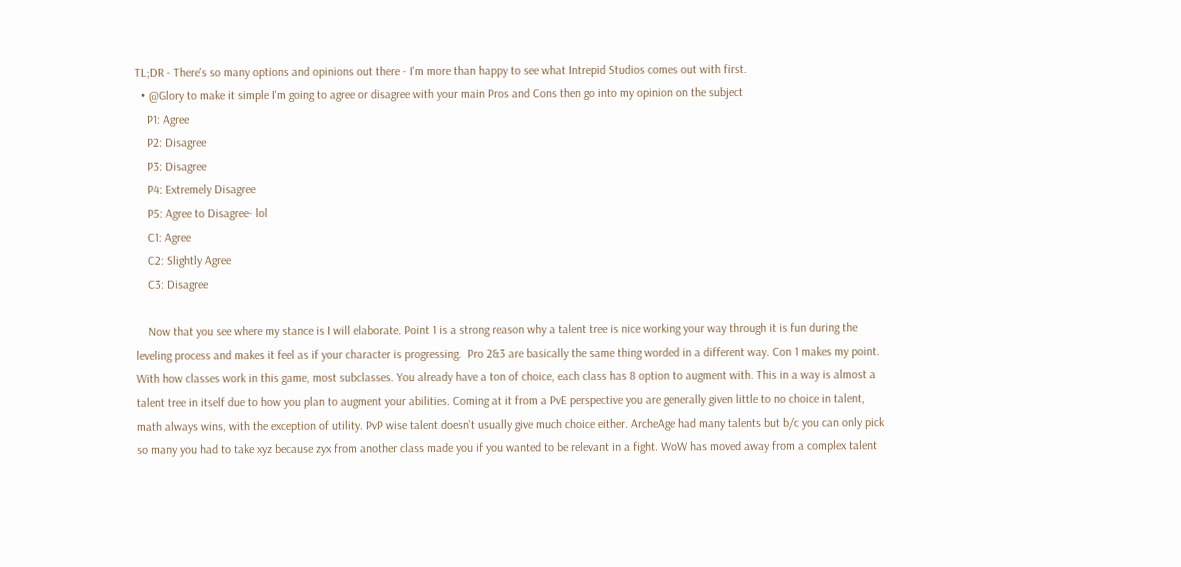TL;DR - There's so many options and opinions out there - I'm more than happy to see what Intrepid Studios comes out with first.
  • @Glory to make it simple I'm going to agree or disagree with your main Pros and Cons then go into my opinion on the subject
    P1: Agree
    P2: Disagree
    P3: Disagree
    P4: Extremely Disagree
    P5: Agree to Disagree- lol
    C1: Agree
    C2: Slightly Agree
    C3: Disagree

    Now that you see where my stance is I will elaborate. Point 1 is a strong reason why a talent tree is nice working your way through it is fun during the leveling process and makes it feel as if your character is progressing.  Pro 2&3 are basically the same thing worded in a different way. Con 1 makes my point. With how classes work in this game, most subclasses. You already have a ton of choice, each class has 8 option to augment with. This in a way is almost a talent tree in itself due to how you plan to augment your abilities. Coming at it from a PvE perspective you are generally given little to no choice in talent, math always wins, with the exception of utility. PvP wise talent doesn't usually give much choice either. ArcheAge had many talents but b/c you can only pick so many you had to take xyz because zyx from another class made you if you wanted to be relevant in a fight. WoW has moved away from a complex talent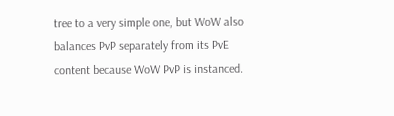tree to a very simple one, but WoW also balances PvP separately from its PvE content because WoW PvP is instanced.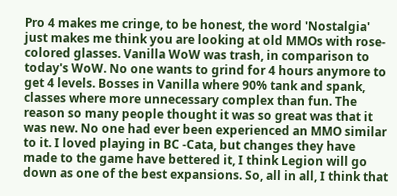Pro 4 makes me cringe, to be honest, the word 'Nostalgia' just makes me think you are looking at old MMOs with rose-colored glasses. Vanilla WoW was trash, in comparison to today's WoW. No one wants to grind for 4 hours anymore to get 4 levels. Bosses in Vanilla where 90% tank and spank, classes where more unnecessary complex than fun. The reason so many people thought it was so great was that it was new. No one had ever been experienced an MMO similar to it. I loved playing in BC -Cata, but changes they have made to the game have bettered it, I think Legion will go down as one of the best expansions. So, all in all, I think that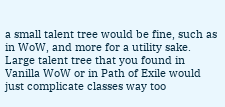a small talent tree would be fine, such as in WoW, and more for a utility sake. Large talent tree that you found in Vanilla WoW or in Path of Exile would just complicate classes way too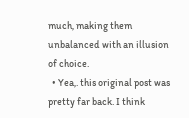much, making them unbalanced with an illusion of choice.
  • Yea,. this original post was pretty far back. I think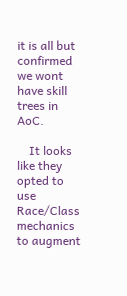it is all but confirmed we wont have skill trees in AoC.

    It looks like they opted to use Race/Class mechanics to augment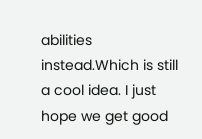abilities instead.Which is still a cool idea. I just hope we get good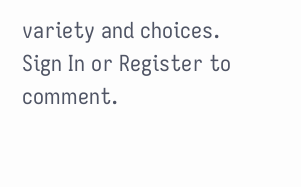variety and choices.
Sign In or Register to comment.